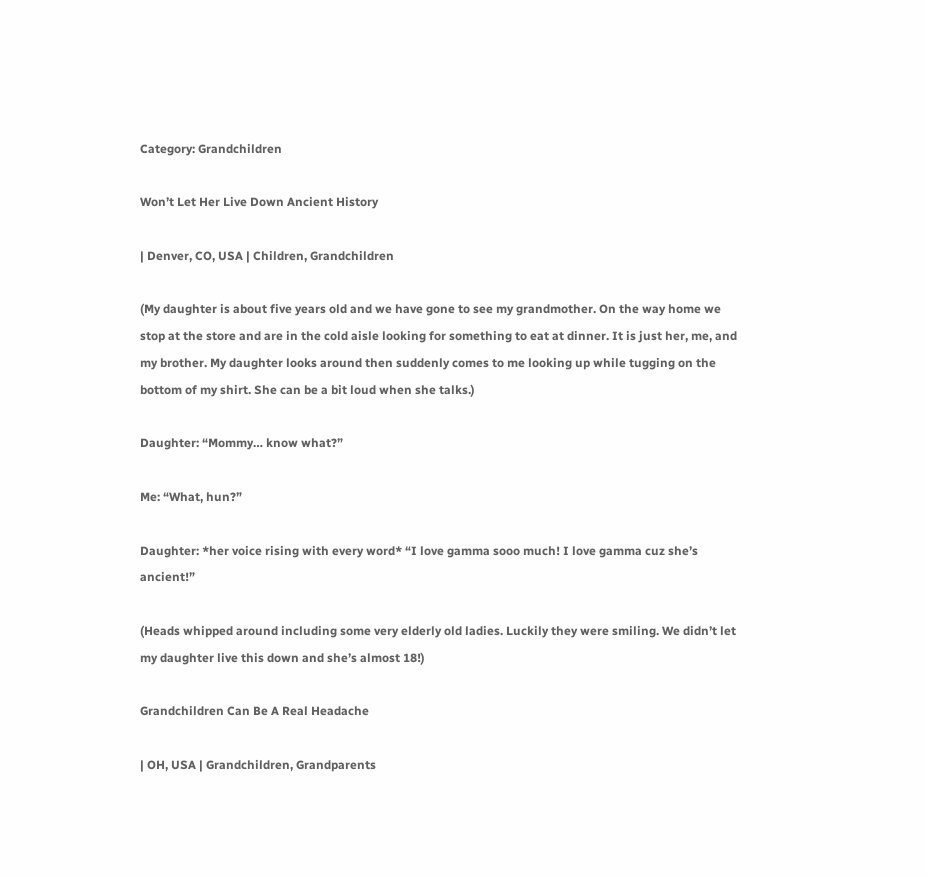Category: Grandchildren

Won’t Let Her Live Down Ancient History

| Denver, CO, USA | Children, Grandchildren

(My daughter is about five years old and we have gone to see my grandmother. On the way home we stop at the store and are in the cold aisle looking for something to eat at dinner. It is just her, me, and my brother. My daughter looks around then suddenly comes to me looking up while tugging on the bottom of my shirt. She can be a bit loud when she talks.)

Daughter: “Mommy… know what?”

Me: “What, hun?”

Daughter: *her voice rising with every word* “I love gamma sooo much! I love gamma cuz she’s ancient!”

(Heads whipped around including some very elderly old ladies. Luckily they were smiling. We didn’t let my daughter live this down and she’s almost 18!)

Grandchildren Can Be A Real Headache

| OH, USA | Grandchildren, Grandparents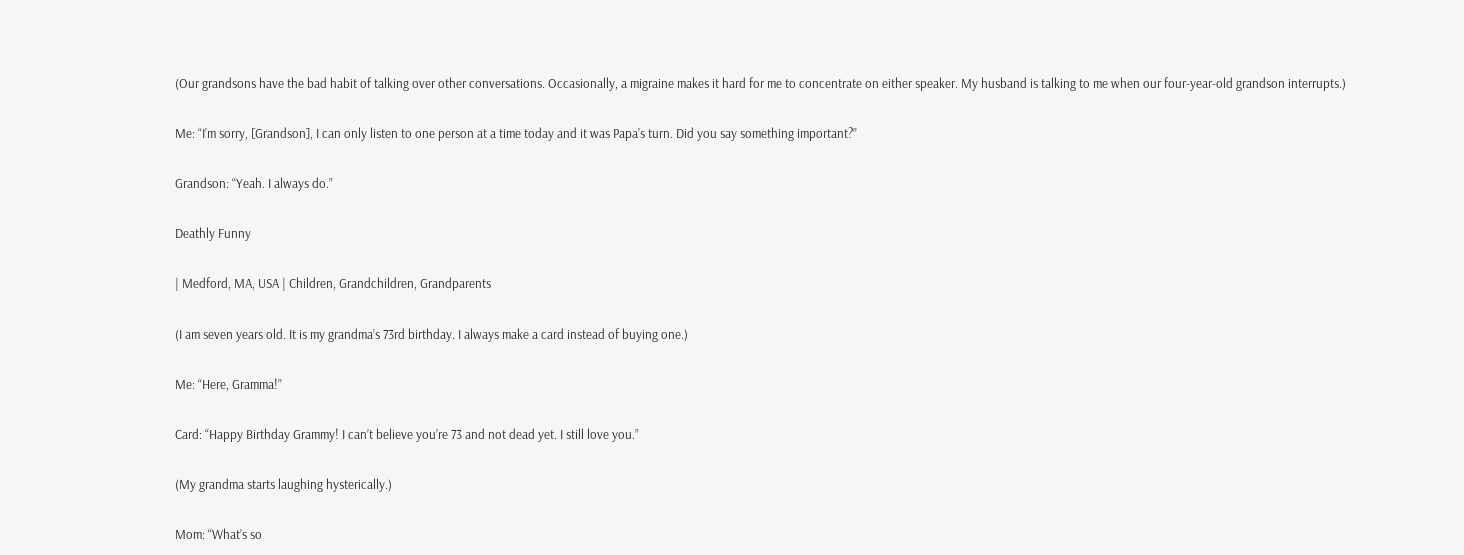(Our grandsons have the bad habit of talking over other conversations. Occasionally, a migraine makes it hard for me to concentrate on either speaker. My husband is talking to me when our four-year-old grandson interrupts.)

Me: “I’m sorry, [Grandson], I can only listen to one person at a time today and it was Papa’s turn. Did you say something important?”

Grandson: “Yeah. I always do.”

Deathly Funny

| Medford, MA, USA | Children, Grandchildren, Grandparents

(I am seven years old. It is my grandma’s 73rd birthday. I always make a card instead of buying one.)

Me: “Here, Gramma!”

Card: “Happy Birthday Grammy! I can’t believe you’re 73 and not dead yet. I still love you.”

(My grandma starts laughing hysterically.)

Mom: “What’s so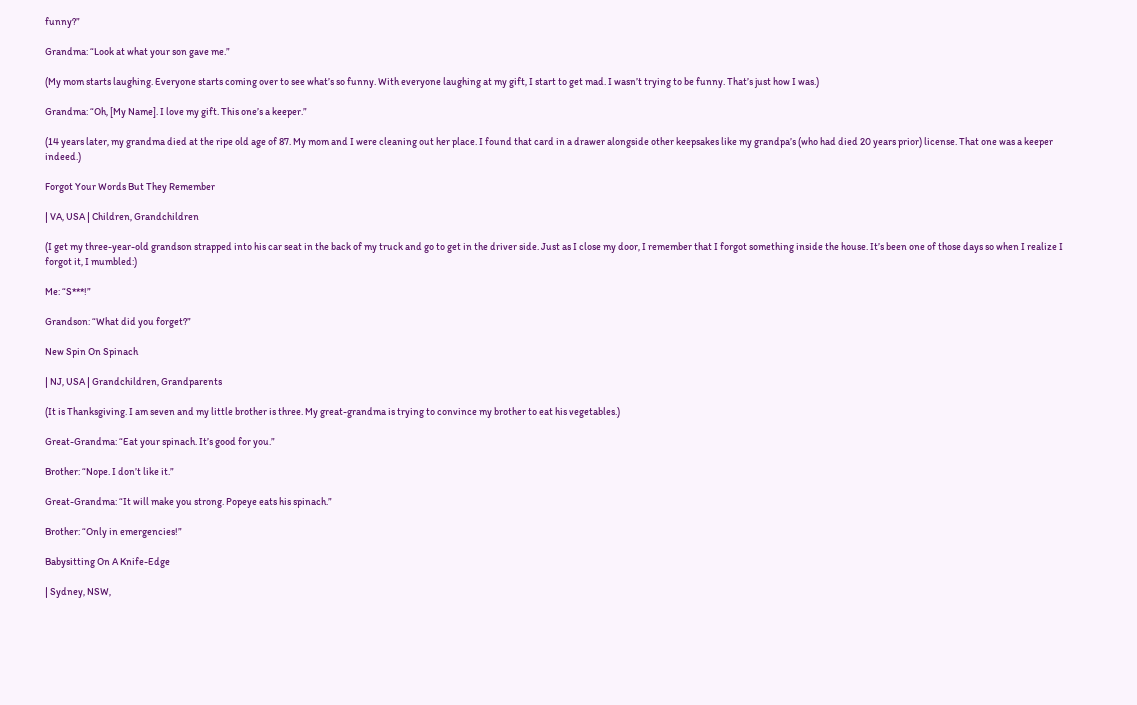funny?”

Grandma: “Look at what your son gave me.”

(My mom starts laughing. Everyone starts coming over to see what’s so funny. With everyone laughing at my gift, I start to get mad. I wasn’t trying to be funny. That’s just how I was.)

Grandma: “Oh, [My Name]. I love my gift. This one’s a keeper.”

(14 years later, my grandma died at the ripe old age of 87. My mom and I were cleaning out her place. I found that card in a drawer alongside other keepsakes like my grandpa’s (who had died 20 years prior) license. That one was a keeper indeed.)

Forgot Your Words But They Remember

| VA, USA | Children, Grandchildren

(I get my three-year-old grandson strapped into his car seat in the back of my truck and go to get in the driver side. Just as I close my door, I remember that I forgot something inside the house. It’s been one of those days so when I realize I forgot it, I mumbled:)

Me: “S***!”

Grandson: “What did you forget?”

New Spin On Spinach

| NJ, USA | Grandchildren, Grandparents

(It is Thanksgiving. I am seven and my little brother is three. My great-grandma is trying to convince my brother to eat his vegetables.)

Great-Grandma: “Eat your spinach. It’s good for you.”

Brother: “Nope. I don’t like it.”

Great-Grandma: “It will make you strong. Popeye eats his spinach.”

Brother: “Only in emergencies!”

Babysitting On A Knife-Edge

| Sydney, NSW,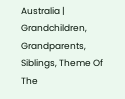Australia | Grandchildren, Grandparents, Siblings, Theme Of The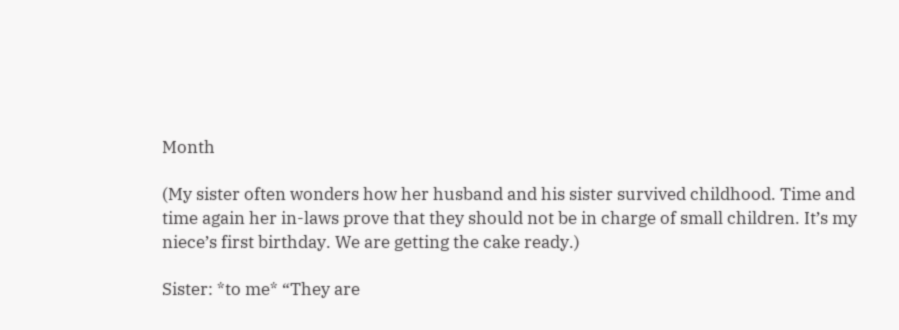Month

(My sister often wonders how her husband and his sister survived childhood. Time and time again her in-laws prove that they should not be in charge of small children. It’s my niece’s first birthday. We are getting the cake ready.)

Sister: *to me* “They are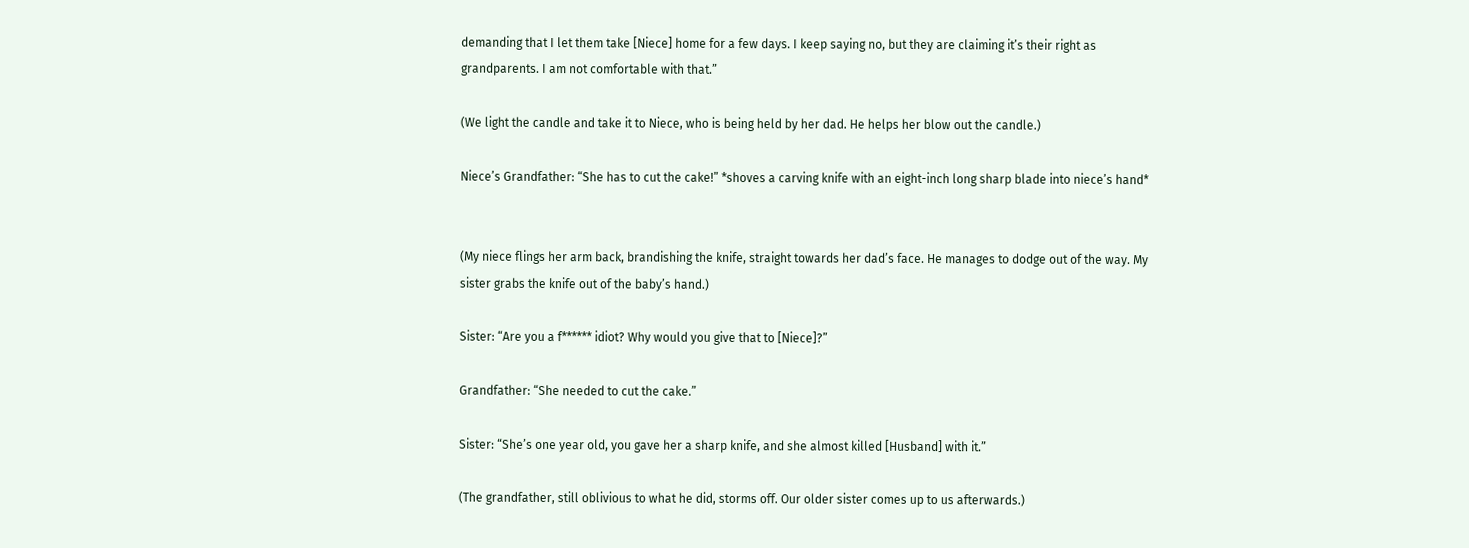demanding that I let them take [Niece] home for a few days. I keep saying no, but they are claiming it’s their right as grandparents. I am not comfortable with that.”

(We light the candle and take it to Niece, who is being held by her dad. He helps her blow out the candle.)

Niece’s Grandfather: “She has to cut the cake!” *shoves a carving knife with an eight-inch long sharp blade into niece’s hand*


(My niece flings her arm back, brandishing the knife, straight towards her dad’s face. He manages to dodge out of the way. My sister grabs the knife out of the baby’s hand.)

Sister: “Are you a f****** idiot? Why would you give that to [Niece]?”

Grandfather: “She needed to cut the cake.”

Sister: “She’s one year old, you gave her a sharp knife, and she almost killed [Husband] with it.”

(The grandfather, still oblivious to what he did, storms off. Our older sister comes up to us afterwards.)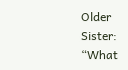Older Sister: “What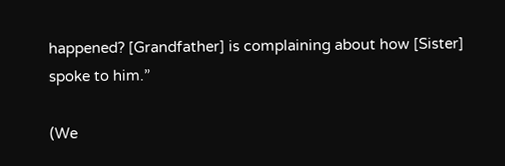happened? [Grandfather] is complaining about how [Sister] spoke to him.”

(We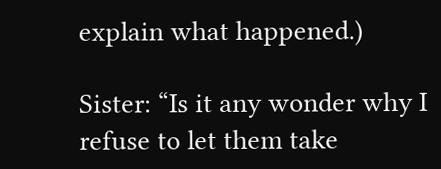explain what happened.)

Sister: “Is it any wonder why I refuse to let them take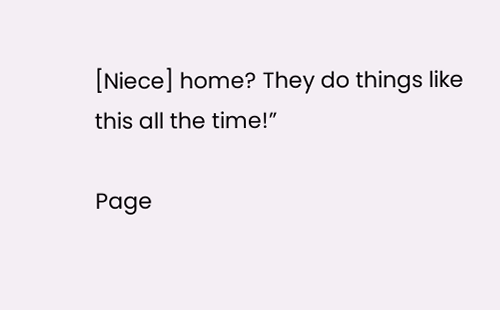[Niece] home? They do things like this all the time!”

Page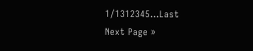1/1312345...Last
Next Page »